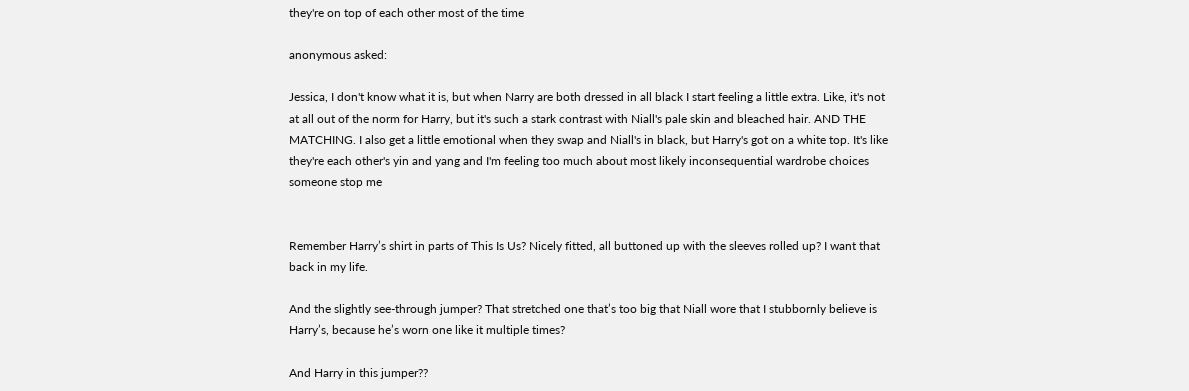they're on top of each other most of the time

anonymous asked:

Jessica, I don't know what it is, but when Narry are both dressed in all black I start feeling a little extra. Like, it's not at all out of the norm for Harry, but it's such a stark contrast with Niall's pale skin and bleached hair. AND THE MATCHING. I also get a little emotional when they swap and Niall's in black, but Harry's got on a white top. It's like they're each other's yin and yang and I'm feeling too much about most likely inconsequential wardrobe choices someone stop me


Remember Harry’s shirt in parts of This Is Us? Nicely fitted, all buttoned up with the sleeves rolled up? I want that back in my life.

And the slightly see-through jumper? That stretched one that’s too big that Niall wore that I stubbornly believe is Harry’s, because he’s worn one like it multiple times?

And Harry in this jumper??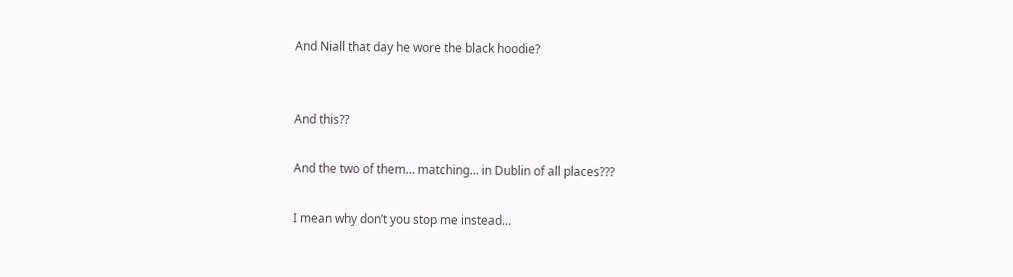And Niall that day he wore the black hoodie?


And this??

And the two of them… matching… in Dublin of all places???

I mean why don’t you stop me instead…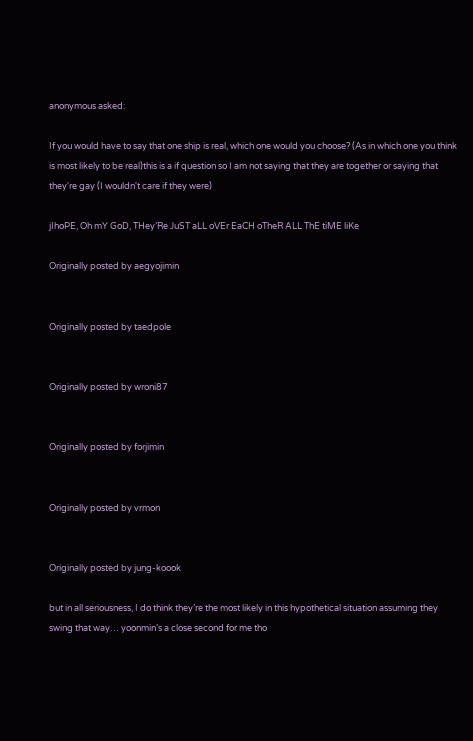anonymous asked:

If you would have to say that one ship is real, which one would you choose? (As in which one you think is most likely to be real)this is a if question so I am not saying that they are together or saying that they're gay (I wouldn't care if they were)

jIhoPE, Oh mY GoD, THey’Re JuST aLL oVEr EaCH oTheR ALL ThE tiME liKe

Originally posted by aegyojimin


Originally posted by taedpole


Originally posted by wroni87


Originally posted by forjimin


Originally posted by vrmon


Originally posted by jung-koook

but in all seriousness, I do think they’re the most likely in this hypothetical situation assuming they swing that way… yoonmin’s a close second for me tho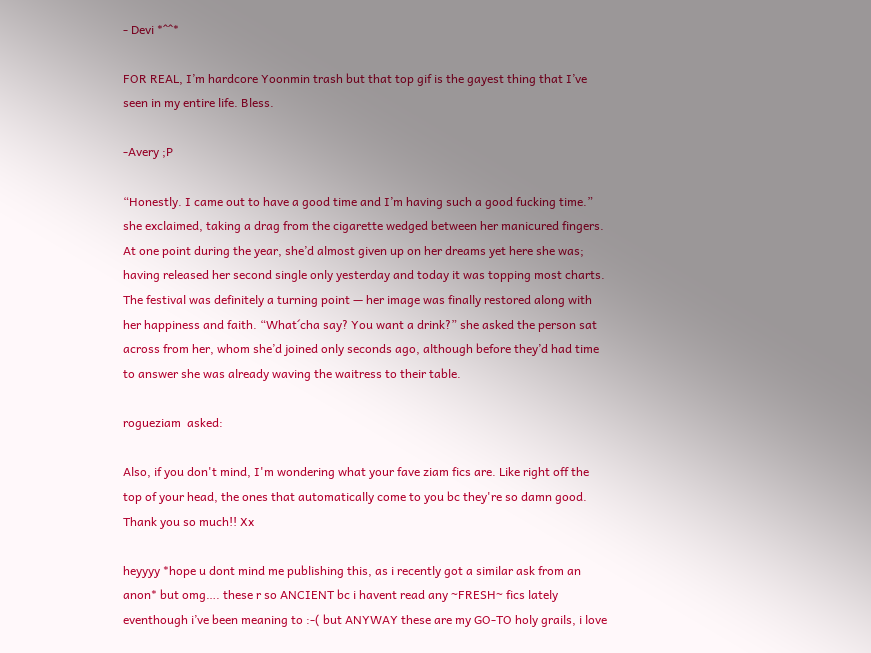- Devi *^^*

FOR REAL, I’m hardcore Yoonmin trash but that top gif is the gayest thing that I’ve seen in my entire life. Bless.

-Avery ;P

“Honestly. I came out to have a good time and I’m having such a good fucking time.” she exclaimed, taking a drag from the cigarette wedged between her manicured fingers. At one point during the year, she’d almost given up on her dreams yet here she was; having released her second single only yesterday and today it was topping most charts. The festival was definitely a turning point — her image was finally restored along with her happiness and faith. “What´cha say? You want a drink?” she asked the person sat across from her, whom she’d joined only seconds ago, although before they’d had time to answer she was already waving the waitress to their table.

rogueziam  asked:

Also, if you don't mind, I'm wondering what your fave ziam fics are. Like right off the top of your head, the ones that automatically come to you bc they're so damn good. Thank you so much!! Xx

heyyyy *hope u dont mind me publishing this, as i recently got a similar ask from an anon* but omg…. these r so ANCIENT bc i havent read any ~FRESH~ fics lately eventhough i’ve been meaning to :-( but ANYWAY these are my GO-TO holy grails, i love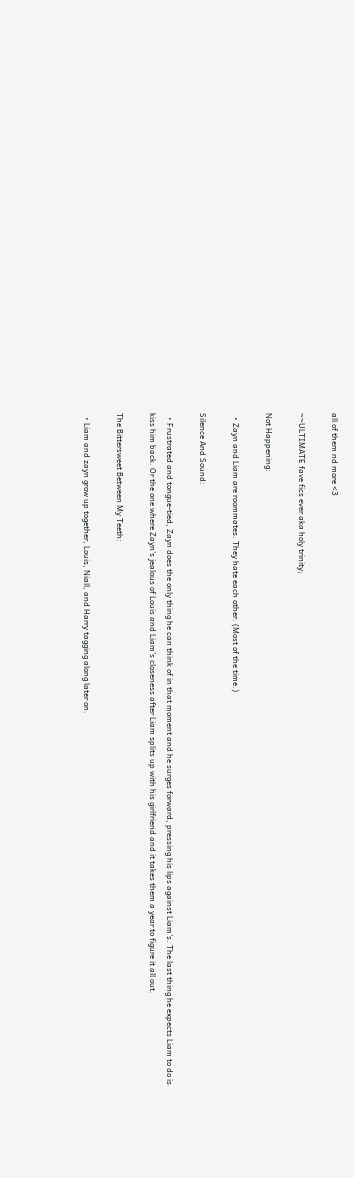all of them nd more <3

~~ULTIMATE fave fics ever aka holy trinity;

Not Happening:

  • Zayn and Liam are roommates. They hate each other. (Most of the time.)

Silence And Sound:

  • Frustrated and tongue-tied, Zayn does the only thing he can think of in that moment and he surges forward, pressing his lips against Liam’s. The last thing he expects Liam to do is kiss him back. Or the one where Zayn’s jealous of Louis and Liam’s closeness after Liam splits up with his girlfriend and it takes them a year to figure it all out.

The Bittersweet Between My Teeth:

  • Liam and zayn grow up together, Louis, Niall, and Harry tagging along later on.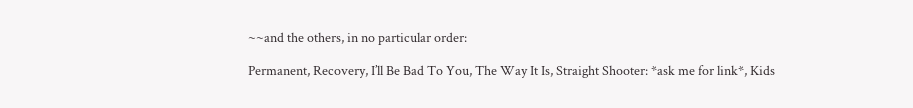~~and the others, in no particular order:

Permanent, Recovery, I’ll Be Bad To You, The Way It Is, Straight Shooter: *ask me for link*, Kids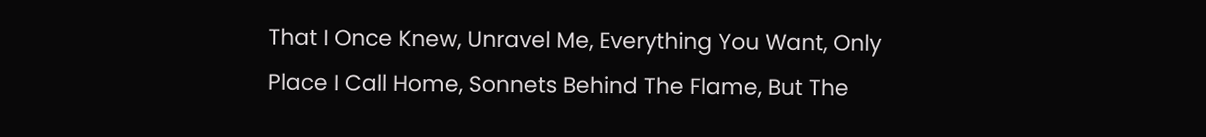That I Once Knew, Unravel Me, Everything You Want, Only Place I Call Home, Sonnets Behind The Flame, But The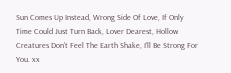Sun Comes Up Instead, Wrong Side Of Love, If Only Time Could Just Turn Back, Lover Dearest, Hollow Creatures Don’t Feel The Earth Shake, I’ll Be Strong For You. xx